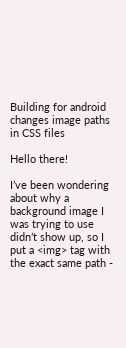Building for android changes image paths in CSS files

Hello there!

I’ve been wondering about why a background image I was trying to use didn’t show up, so I put a <img> tag with the exact same path -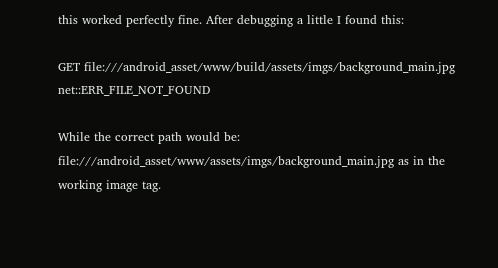this worked perfectly fine. After debugging a little I found this:

GET file:///android_asset/www/build/assets/imgs/background_main.jpg net::ERR_FILE_NOT_FOUND

While the correct path would be: file:///android_asset/www/assets/imgs/background_main.jpg as in the working image tag.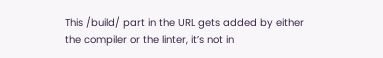This /build/ part in the URL gets added by either the compiler or the linter, it’s not in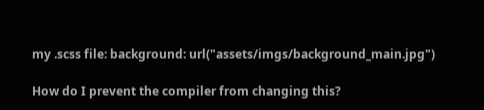my .scss file: background: url("assets/imgs/background_main.jpg")

How do I prevent the compiler from changing this?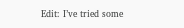Edit: I’ve tried some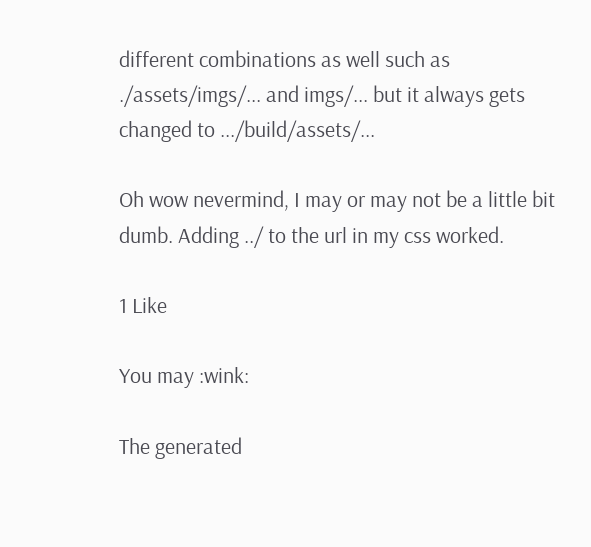different combinations as well such as ./assets/imgs/... and imgs/... but it always gets changed to .../build/assets/...

Oh wow nevermind, I may or may not be a little bit dumb. Adding ../ to the url in my css worked.

1 Like

You may :wink:

The generated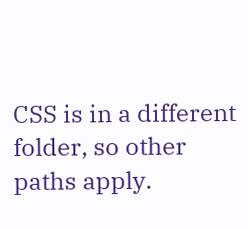CSS is in a different folder, so other paths apply.